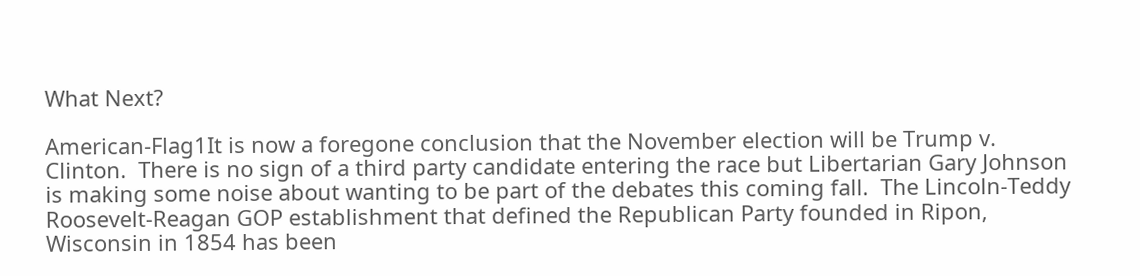What Next?

American-Flag1It is now a foregone conclusion that the November election will be Trump v. Clinton.  There is no sign of a third party candidate entering the race but Libertarian Gary Johnson is making some noise about wanting to be part of the debates this coming fall.  The Lincoln-Teddy Roosevelt-Reagan GOP establishment that defined the Republican Party founded in Ripon, Wisconsin in 1854 has been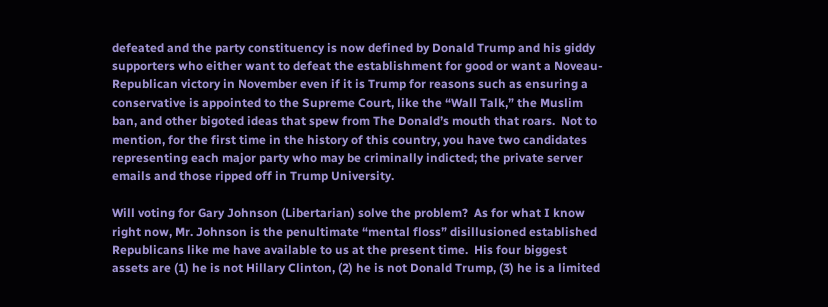defeated and the party constituency is now defined by Donald Trump and his giddy supporters who either want to defeat the establishment for good or want a Noveau-Republican victory in November even if it is Trump for reasons such as ensuring a conservative is appointed to the Supreme Court, like the “Wall Talk,” the Muslim ban, and other bigoted ideas that spew from The Donald’s mouth that roars.  Not to mention, for the first time in the history of this country, you have two candidates representing each major party who may be criminally indicted; the private server emails and those ripped off in Trump University.

Will voting for Gary Johnson (Libertarian) solve the problem?  As for what I know right now, Mr. Johnson is the penultimate “mental floss” disillusioned established Republicans like me have available to us at the present time.  His four biggest assets are (1) he is not Hillary Clinton, (2) he is not Donald Trump, (3) he is a limited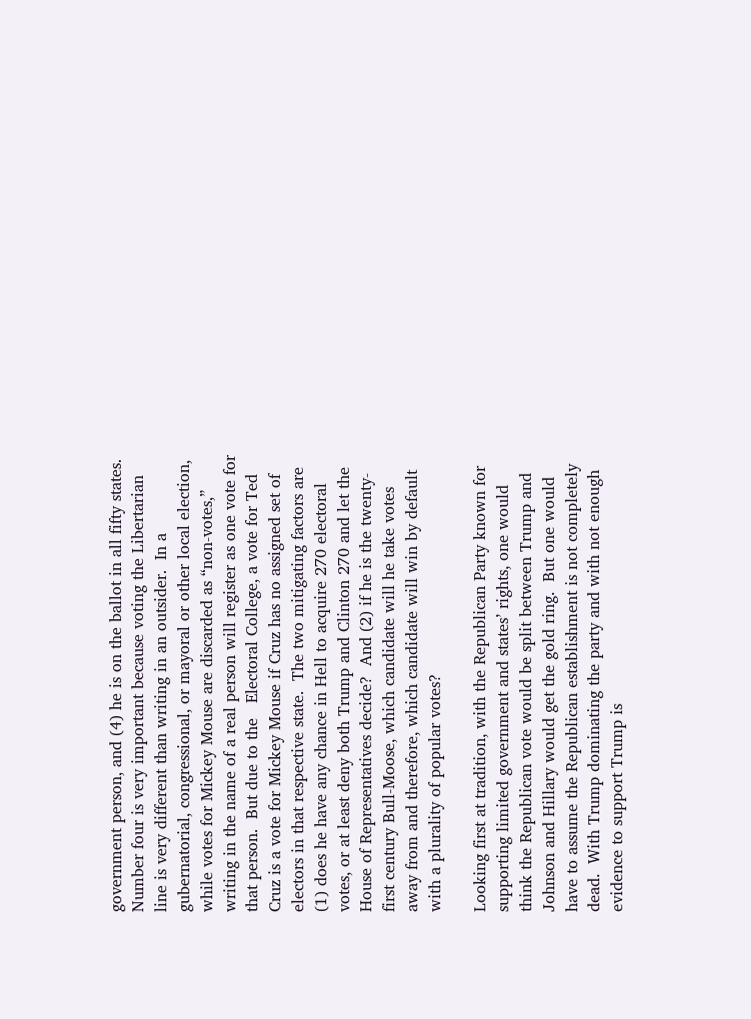government person, and (4) he is on the ballot in all fifty states.  Number four is very important because voting the Libertarian line is very different than writing in an outsider.  In a gubernatorial, congressional, or mayoral or other local election, while votes for Mickey Mouse are discarded as “non-votes,” writing in the name of a real person will register as one vote for that person.  But due to the   Electoral College, a vote for Ted Cruz is a vote for Mickey Mouse if Cruz has no assigned set of electors in that respective state.  The two mitigating factors are (1) does he have any chance in Hell to acquire 270 electoral votes, or at least deny both Trump and Clinton 270 and let the House of Representatives decide?  And (2) if he is the twenty-first century Bull-Moose, which candidate will he take votes away from and therefore, which candidate will win by default with a plurality of popular votes?

Looking first at tradition, with the Republican Party known for supporting limited government and states’ rights, one would think the Republican vote would be split between Trump and Johnson and Hillary would get the gold ring.  But one would have to assume the Republican establishment is not completely dead.  With Trump dominating the party and with not enough evidence to support Trump is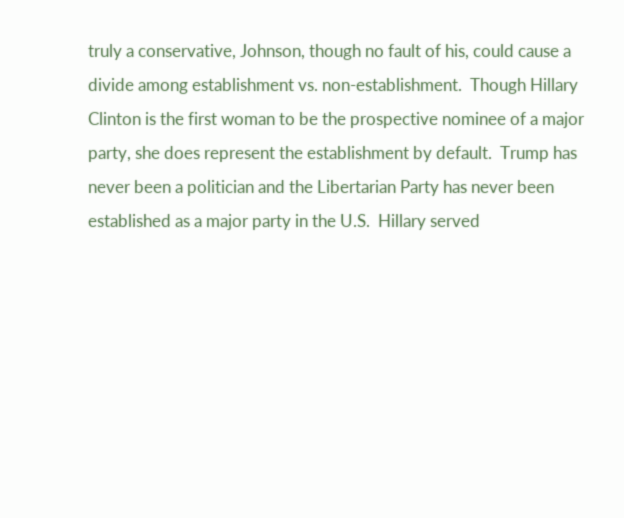truly a conservative, Johnson, though no fault of his, could cause a divide among establishment vs. non-establishment.  Though Hillary Clinton is the first woman to be the prospective nominee of a major party, she does represent the establishment by default.  Trump has never been a politician and the Libertarian Party has never been established as a major party in the U.S.  Hillary served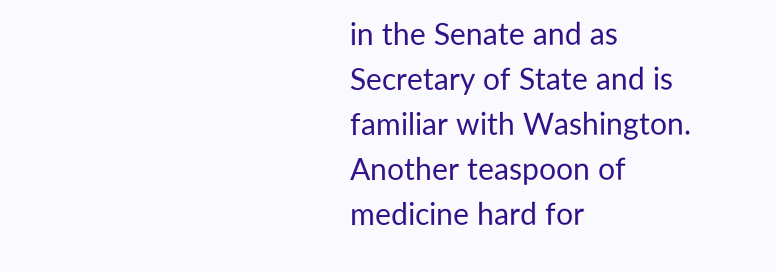in the Senate and as Secretary of State and is familiar with Washington.  Another teaspoon of medicine hard for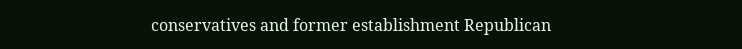conservatives and former establishment Republican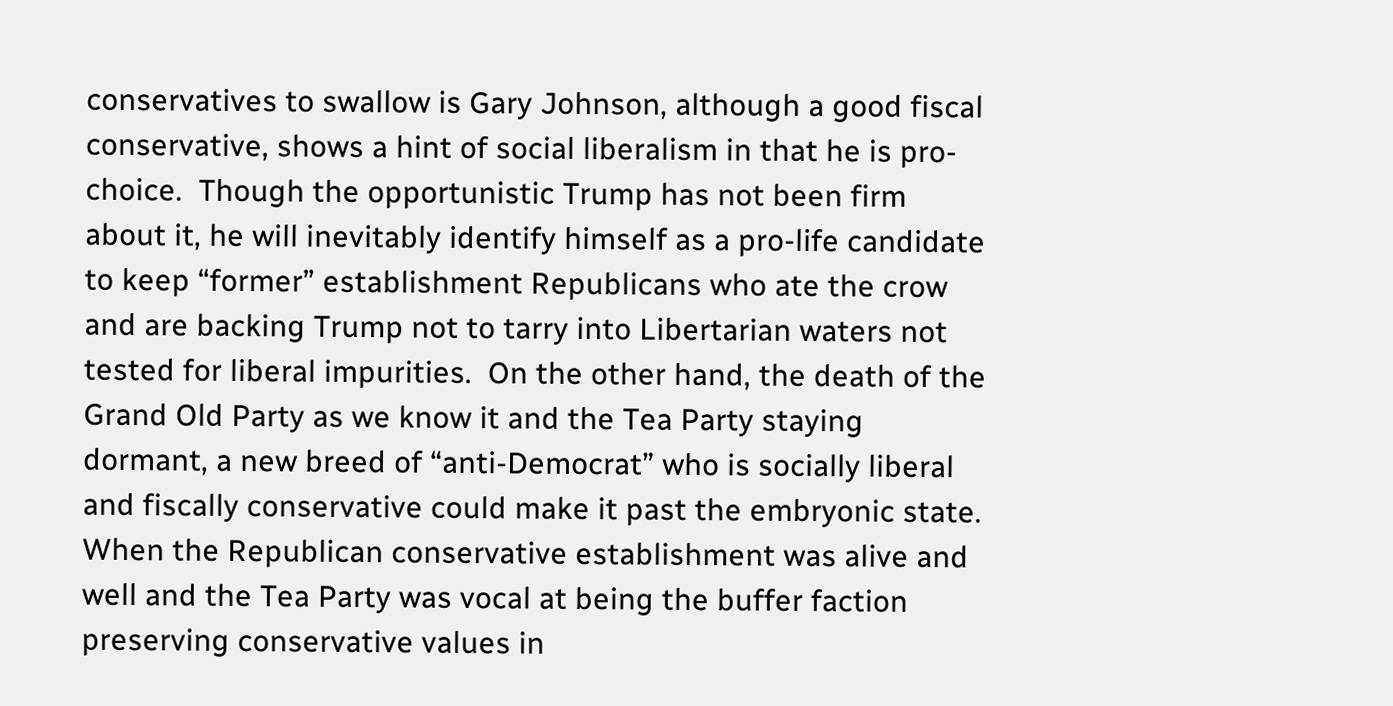conservatives to swallow is Gary Johnson, although a good fiscal conservative, shows a hint of social liberalism in that he is pro-choice.  Though the opportunistic Trump has not been firm about it, he will inevitably identify himself as a pro-life candidate to keep “former” establishment Republicans who ate the crow and are backing Trump not to tarry into Libertarian waters not tested for liberal impurities.  On the other hand, the death of the Grand Old Party as we know it and the Tea Party staying dormant, a new breed of “anti-Democrat” who is socially liberal and fiscally conservative could make it past the embryonic state.  When the Republican conservative establishment was alive and well and the Tea Party was vocal at being the buffer faction preserving conservative values in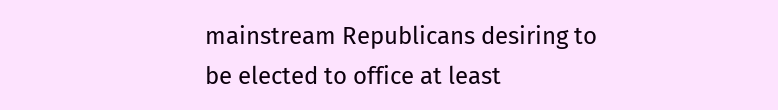mainstream Republicans desiring to be elected to office at least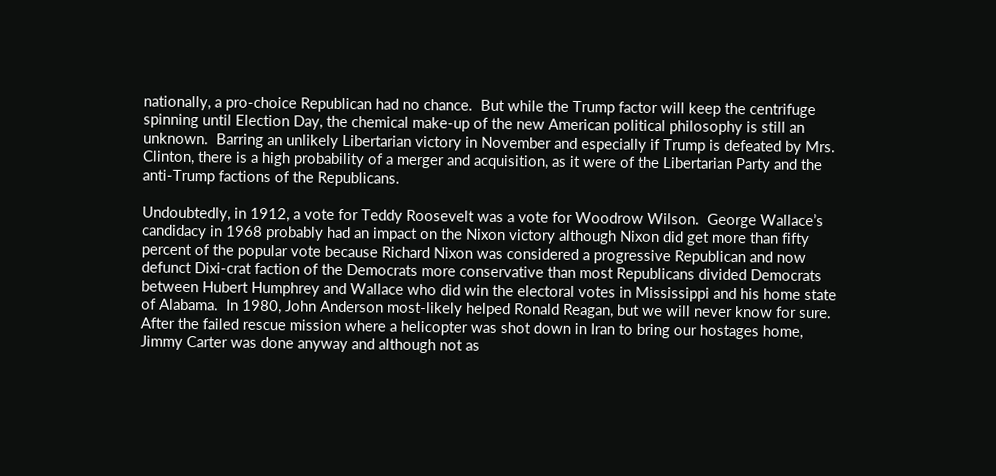nationally, a pro-choice Republican had no chance.  But while the Trump factor will keep the centrifuge spinning until Election Day, the chemical make-up of the new American political philosophy is still an unknown.  Barring an unlikely Libertarian victory in November and especially if Trump is defeated by Mrs. Clinton, there is a high probability of a merger and acquisition, as it were of the Libertarian Party and the anti-Trump factions of the Republicans.

Undoubtedly, in 1912, a vote for Teddy Roosevelt was a vote for Woodrow Wilson.  George Wallace’s candidacy in 1968 probably had an impact on the Nixon victory although Nixon did get more than fifty percent of the popular vote because Richard Nixon was considered a progressive Republican and now defunct Dixi-crat faction of the Democrats more conservative than most Republicans divided Democrats between Hubert Humphrey and Wallace who did win the electoral votes in Mississippi and his home state of Alabama.  In 1980, John Anderson most-likely helped Ronald Reagan, but we will never know for sure.  After the failed rescue mission where a helicopter was shot down in Iran to bring our hostages home, Jimmy Carter was done anyway and although not as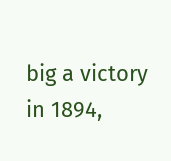big a victory in 1894,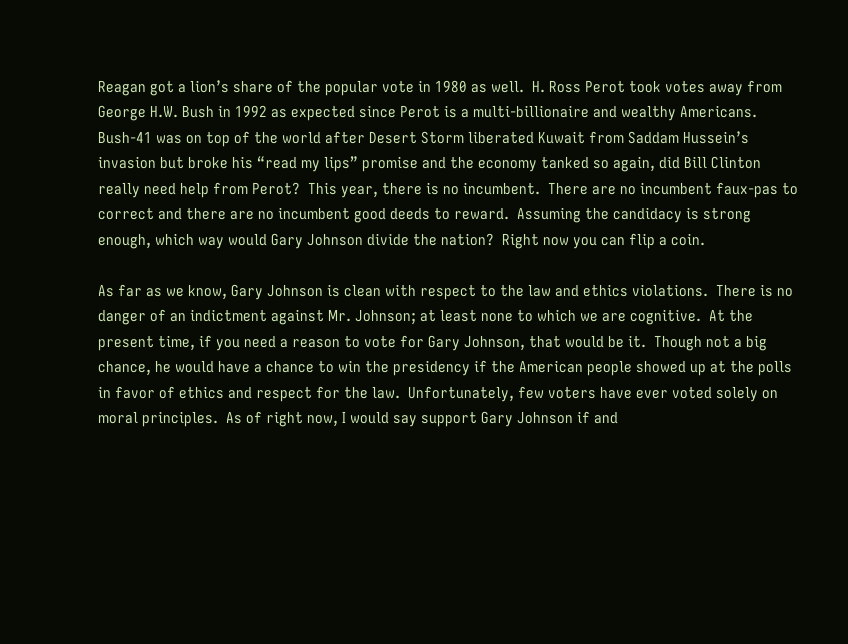Reagan got a lion’s share of the popular vote in 1980 as well.  H. Ross Perot took votes away from George H.W. Bush in 1992 as expected since Perot is a multi-billionaire and wealthy Americans.  Bush-41 was on top of the world after Desert Storm liberated Kuwait from Saddam Hussein’s invasion but broke his “read my lips” promise and the economy tanked so again, did Bill Clinton really need help from Perot?  This year, there is no incumbent.  There are no incumbent faux-pas to correct and there are no incumbent good deeds to reward.  Assuming the candidacy is strong enough, which way would Gary Johnson divide the nation?  Right now you can flip a coin.

As far as we know, Gary Johnson is clean with respect to the law and ethics violations.  There is no danger of an indictment against Mr. Johnson; at least none to which we are cognitive.  At the present time, if you need a reason to vote for Gary Johnson, that would be it.  Though not a big chance, he would have a chance to win the presidency if the American people showed up at the polls in favor of ethics and respect for the law.  Unfortunately, few voters have ever voted solely on moral principles.  As of right now, I would say support Gary Johnson if and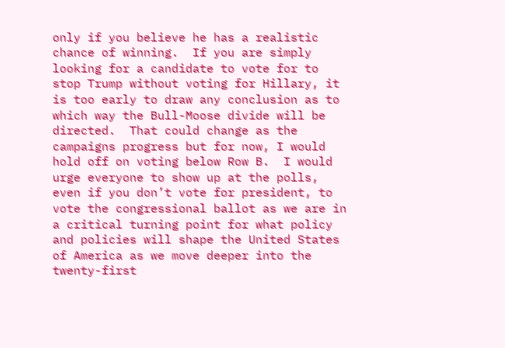only if you believe he has a realistic chance of winning.  If you are simply looking for a candidate to vote for to stop Trump without voting for Hillary, it is too early to draw any conclusion as to which way the Bull-Moose divide will be directed.  That could change as the campaigns progress but for now, I would hold off on voting below Row B.  I would urge everyone to show up at the polls, even if you don’t vote for president, to vote the congressional ballot as we are in a critical turning point for what policy and policies will shape the United States of America as we move deeper into the twenty-first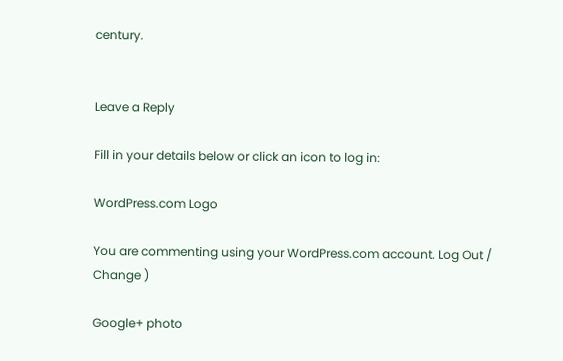century.


Leave a Reply

Fill in your details below or click an icon to log in:

WordPress.com Logo

You are commenting using your WordPress.com account. Log Out /  Change )

Google+ photo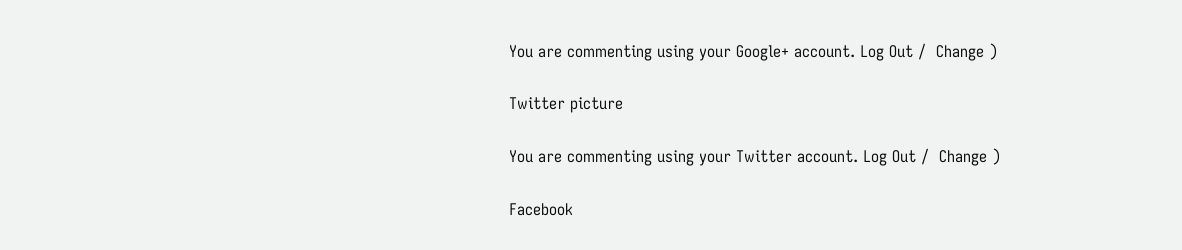You are commenting using your Google+ account. Log Out /  Change )

Twitter picture

You are commenting using your Twitter account. Log Out /  Change )

Facebook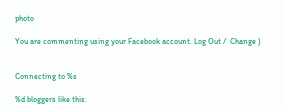photo

You are commenting using your Facebook account. Log Out /  Change )


Connecting to %s

%d bloggers like this: